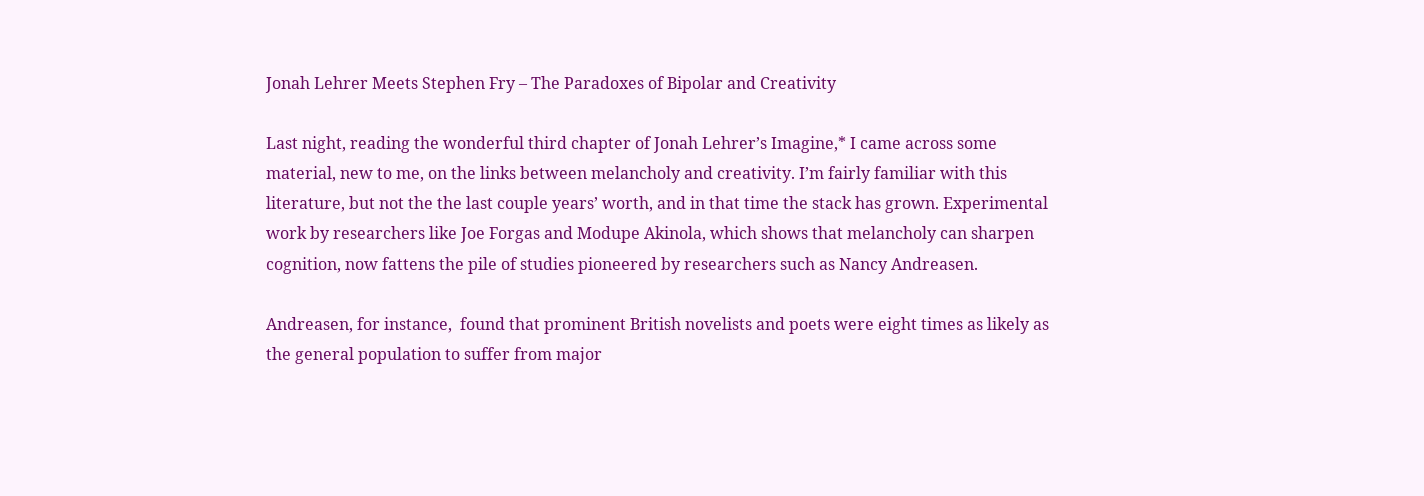Jonah Lehrer Meets Stephen Fry – The Paradoxes of Bipolar and Creativity

Last night, reading the wonderful third chapter of Jonah Lehrer’s Imagine,* I came across some material, new to me, on the links between melancholy and creativity. I’m fairly familiar with this literature, but not the the last couple years’ worth, and in that time the stack has grown. Experimental work by researchers like Joe Forgas and Modupe Akinola, which shows that melancholy can sharpen  cognition, now fattens the pile of studies pioneered by researchers such as Nancy Andreasen.

Andreasen, for instance,  found that prominent British novelists and poets were eight times as likely as the general population to suffer from major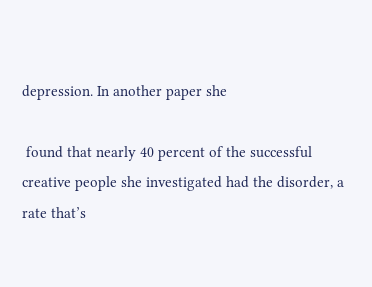depression. In another paper she

 found that nearly 40 percent of the successful creative people she investigated had the disorder, a rate that’s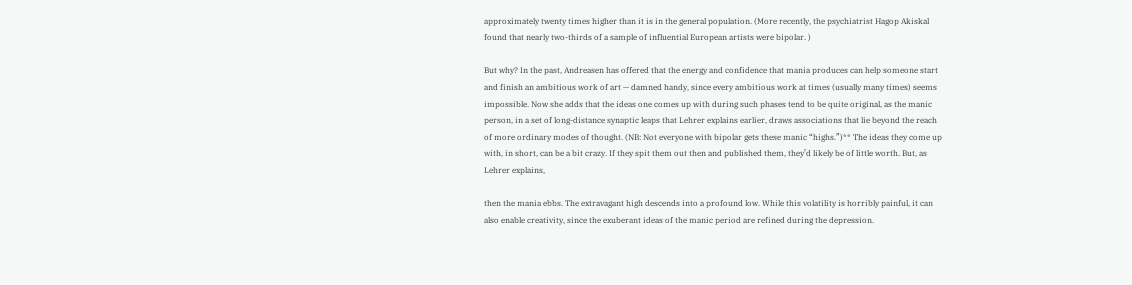approximately twenty times higher than it is in the general population. (More recently, the psychiatrist Hagop Akiskal found that nearly two-thirds of a sample of influential European artists were bipolar. )

But why? In the past, Andreasen has offered that the energy and confidence that mania produces can help someone start and finish an ambitious work of art — damned handy, since every ambitious work at times (usually many times) seems impossible. Now she adds that the ideas one comes up with during such phases tend to be quite original, as the manic person, in a set of long-distance synaptic leaps that Lehrer explains earlier, draws associations that lie beyond the reach of more ordinary modes of thought. (NB: Not everyone with bipolar gets these manic “highs.”)** The ideas they come up with, in short, can be a bit crazy. If they spit them out then and published them, they’d likely be of little worth. But, as Lehrer explains,

then the mania ebbs. The extravagant high descends into a profound low. While this volatility is horribly painful, it can also enable creativity, since the exuberant ideas of the manic period are refined during the depression.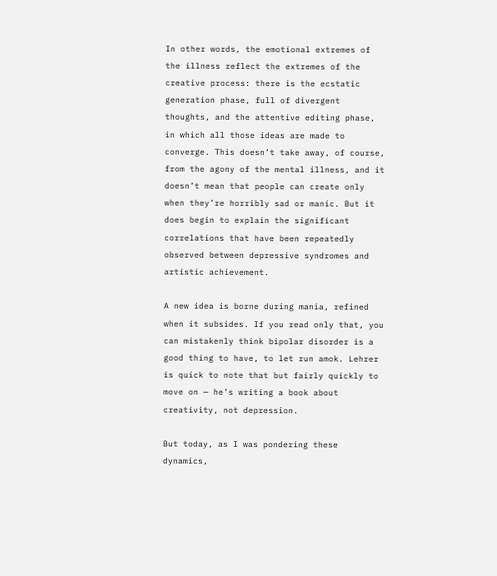In other words, the emotional extremes of the illness reflect the extremes of the creative process: there is the ecstatic generation phase, full of divergent thoughts, and the attentive editing phase, in which all those ideas are made to converge. This doesn’t take away, of course, from the agony of the mental illness, and it doesn’t mean that people can create only when they’re horribly sad or manic. But it does begin to explain the significant correlations that have been repeatedly observed between depressive syndromes and artistic achievement.

A new idea is borne during mania, refined when it subsides. If you read only that, you can mistakenly think bipolar disorder is a good thing to have, to let run amok. Lehrer is quick to note that but fairly quickly to move on — he’s writing a book about creativity, not depression.

But today, as I was pondering these dynamics,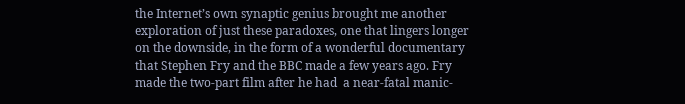the Internet’s own synaptic genius brought me another exploration of just these paradoxes, one that lingers longer on the downside, in the form of a wonderful documentary that Stephen Fry and the BBC made a few years ago. Fry made the two-part film after he had  a near-fatal manic-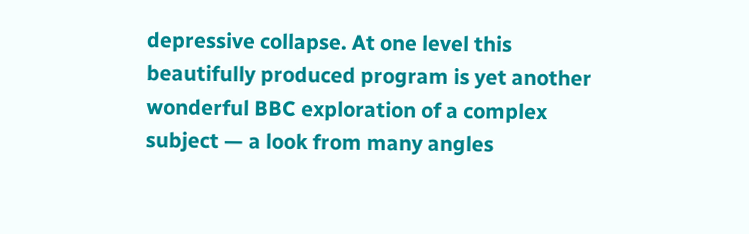depressive collapse. At one level this beautifully produced program is yet another wonderful BBC exploration of a complex subject — a look from many angles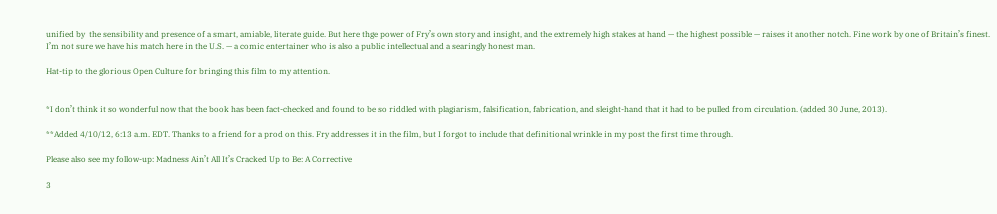unified by  the sensibility and presence of a smart, amiable, literate guide. But here thge power of Fry’s own story and insight, and the extremely high stakes at hand — the highest possible — raises it another notch. Fine work by one of Britain’s finest. I’m not sure we have his match here in the U.S. — a comic entertainer who is also a public intellectual and a searingly honest man.

Hat-tip to the glorious Open Culture for bringing this film to my attention.


*I don’t think it so wonderful now that the book has been fact-checked and found to be so riddled with plagiarism, falsification, fabrication, and sleight-hand that it had to be pulled from circulation. (added 30 June, 2013).

**Added 4/10/12, 6:13 a.m. EDT. Thanks to a friend for a prod on this. Fry addresses it in the film, but I forgot to include that definitional wrinkle in my post the first time through.

Please also see my follow-up: Madness Ain’t All It’s Cracked Up to Be: A Corrective

3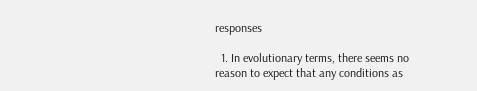responses

  1. In evolutionary terms, there seems no reason to expect that any conditions as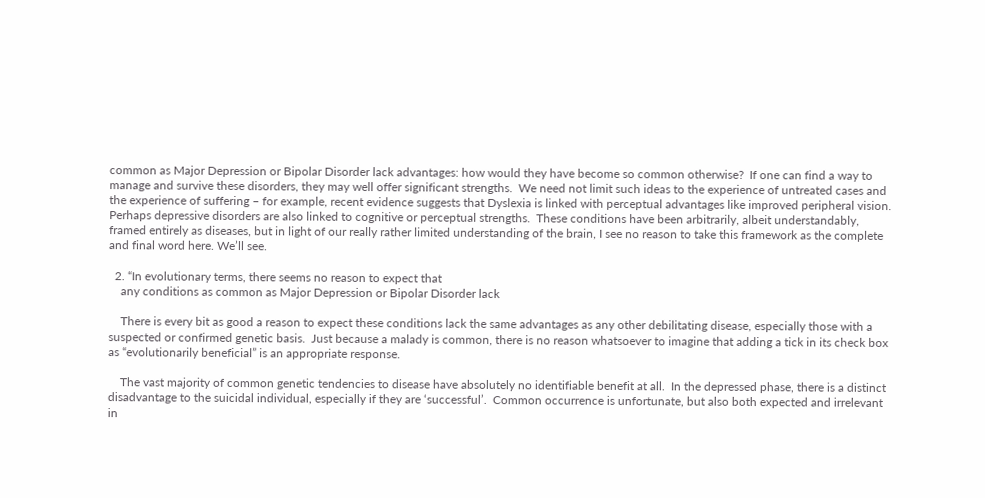common as Major Depression or Bipolar Disorder lack advantages: how would they have become so common otherwise?  If one can find a way to manage and survive these disorders, they may well offer significant strengths.  We need not limit such ideas to the experience of untreated cases and the experience of suffering – for example, recent evidence suggests that Dyslexia is linked with perceptual advantages like improved peripheral vision.  Perhaps depressive disorders are also linked to cognitive or perceptual strengths.  These conditions have been arbitrarily, albeit understandably, framed entirely as diseases, but in light of our really rather limited understanding of the brain, I see no reason to take this framework as the complete and final word here. We’ll see.

  2. “In evolutionary terms, there seems no reason to expect that
    any conditions as common as Major Depression or Bipolar Disorder lack

    There is every bit as good a reason to expect these conditions lack the same advantages as any other debilitating disease, especially those with a suspected or confirmed genetic basis.  Just because a malady is common, there is no reason whatsoever to imagine that adding a tick in its check box as “evolutionarily beneficial” is an appropriate response.

    The vast majority of common genetic tendencies to disease have absolutely no identifiable benefit at all.  In the depressed phase, there is a distinct disadvantage to the suicidal individual, especially if they are ‘successful’.  Common occurrence is unfortunate, but also both expected and irrelevant in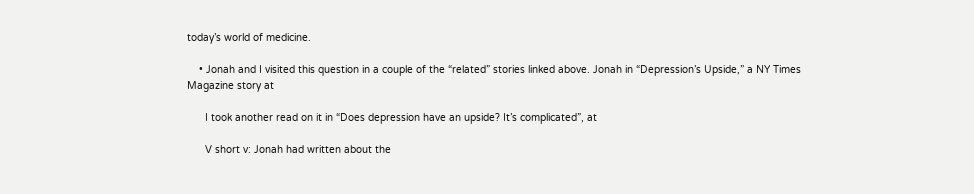today’s world of medicine.

    • Jonah and I visited this question in a couple of the “related” stories linked above. Jonah in “Depression’s Upside,” a NY Times Magazine story at

      I took another read on it in “Does depression have an upside? It’s complicated”, at

      V short v: Jonah had written about the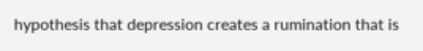hypothesis that depression creates a rumination that is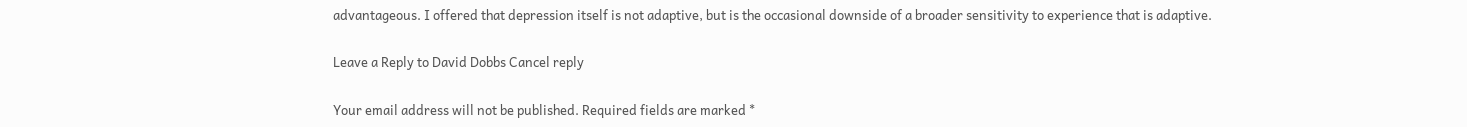advantageous. I offered that depression itself is not adaptive, but is the occasional downside of a broader sensitivity to experience that is adaptive.

Leave a Reply to David Dobbs Cancel reply

Your email address will not be published. Required fields are marked *